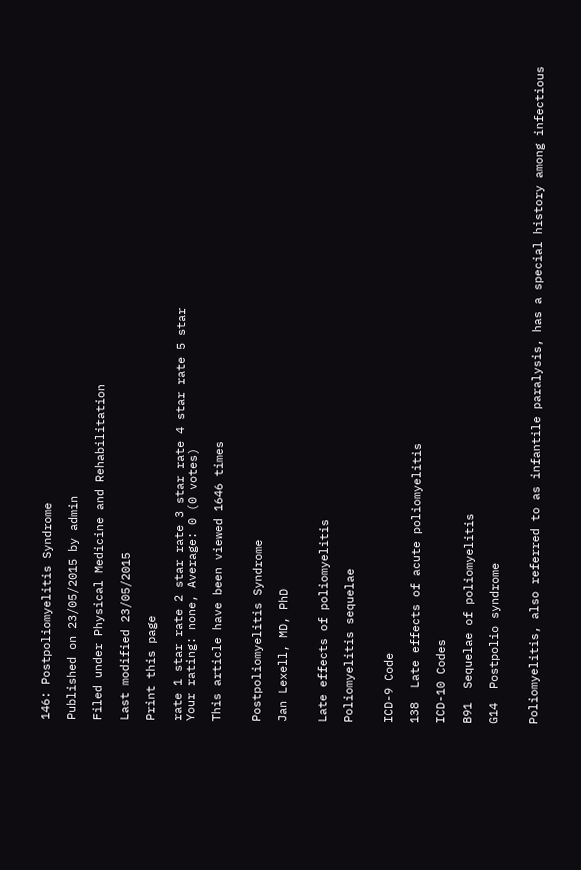146: Postpoliomyelitis Syndrome

Published on 23/05/2015 by admin

Filed under Physical Medicine and Rehabilitation

Last modified 23/05/2015

Print this page

rate 1 star rate 2 star rate 3 star rate 4 star rate 5 star
Your rating: none, Average: 0 (0 votes)

This article have been viewed 1646 times


Postpoliomyelitis Syndrome

Jan Lexell, MD, PhD


Late effects of poliomyelitis

Poliomyelitis sequelae


ICD-9 Code

138  Late effects of acute poliomyelitis

ICD-10 Codes

B91  Sequelae of poliomyelitis

G14  Postpolio syndrome


Poliomyelitis, also referred to as infantile paralysis, has a special history among infectious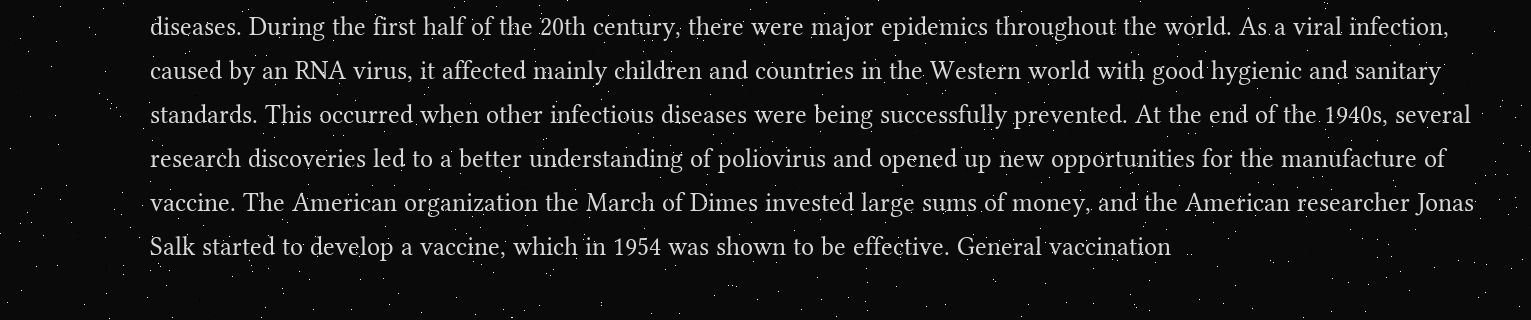diseases. During the first half of the 20th century, there were major epidemics throughout the world. As a viral infection, caused by an RNA virus, it affected mainly children and countries in the Western world with good hygienic and sanitary standards. This occurred when other infectious diseases were being successfully prevented. At the end of the 1940s, several research discoveries led to a better understanding of poliovirus and opened up new opportunities for the manufacture of vaccine. The American organization the March of Dimes invested large sums of money, and the American researcher Jonas Salk started to develop a vaccine, which in 1954 was shown to be effective. General vaccination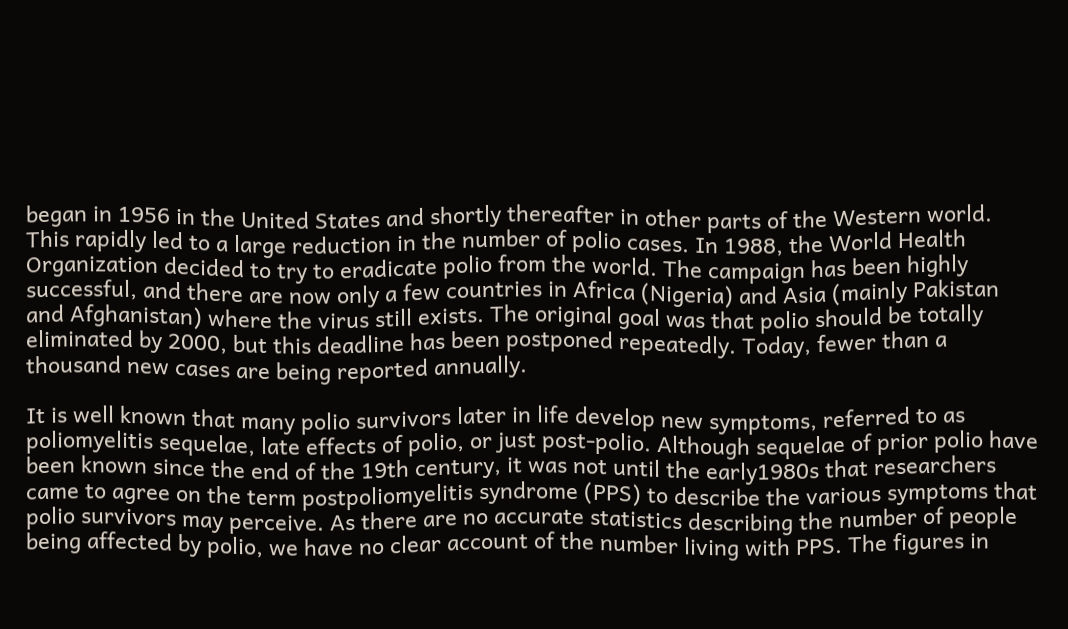began in 1956 in the United States and shortly thereafter in other parts of the Western world. This rapidly led to a large reduction in the number of polio cases. In 1988, the World Health Organization decided to try to eradicate polio from the world. The campaign has been highly successful, and there are now only a few countries in Africa (Nigeria) and Asia (mainly Pakistan and Afghanistan) where the virus still exists. The original goal was that polio should be totally eliminated by 2000, but this deadline has been postponed repeatedly. Today, fewer than a thousand new cases are being reported annually.

It is well known that many polio survivors later in life develop new symptoms, referred to as poliomyelitis sequelae, late effects of polio, or just post-polio. Although sequelae of prior polio have been known since the end of the 19th century, it was not until the early1980s that researchers came to agree on the term postpoliomyelitis syndrome (PPS) to describe the various symptoms that polio survivors may perceive. As there are no accurate statistics describing the number of people being affected by polio, we have no clear account of the number living with PPS. The figures in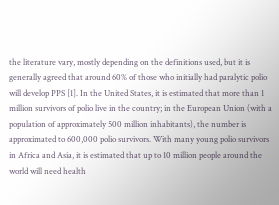the literature vary, mostly depending on the definitions used, but it is generally agreed that around 60% of those who initially had paralytic polio will develop PPS [1]. In the United States, it is estimated that more than 1 million survivors of polio live in the country; in the European Union (with a population of approximately 500 million inhabitants), the number is approximated to 600,000 polio survivors. With many young polio survivors in Africa and Asia, it is estimated that up to 10 million people around the world will need health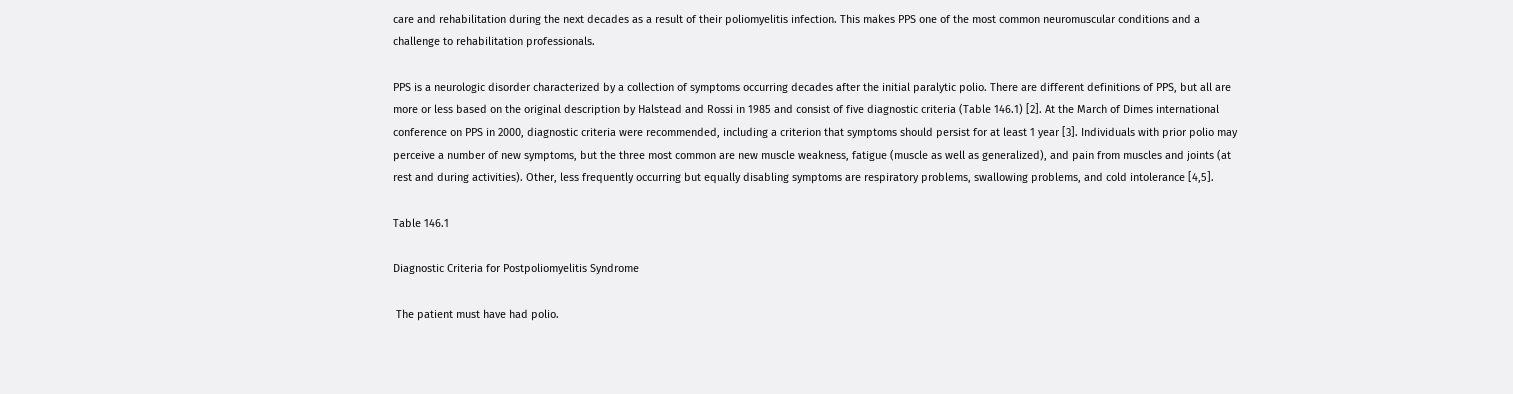care and rehabilitation during the next decades as a result of their poliomyelitis infection. This makes PPS one of the most common neuromuscular conditions and a challenge to rehabilitation professionals.

PPS is a neurologic disorder characterized by a collection of symptoms occurring decades after the initial paralytic polio. There are different definitions of PPS, but all are more or less based on the original description by Halstead and Rossi in 1985 and consist of five diagnostic criteria (Table 146.1) [2]. At the March of Dimes international conference on PPS in 2000, diagnostic criteria were recommended, including a criterion that symptoms should persist for at least 1 year [3]. Individuals with prior polio may perceive a number of new symptoms, but the three most common are new muscle weakness, fatigue (muscle as well as generalized), and pain from muscles and joints (at rest and during activities). Other, less frequently occurring but equally disabling symptoms are respiratory problems, swallowing problems, and cold intolerance [4,5].

Table 146.1

Diagnostic Criteria for Postpoliomyelitis Syndrome

 The patient must have had polio.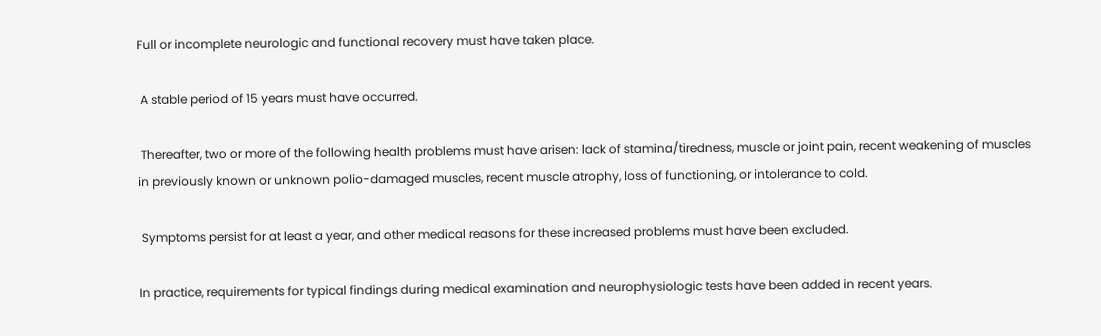Full or incomplete neurologic and functional recovery must have taken place.

 A stable period of 15 years must have occurred.

 Thereafter, two or more of the following health problems must have arisen: lack of stamina/tiredness, muscle or joint pain, recent weakening of muscles in previously known or unknown polio-damaged muscles, recent muscle atrophy, loss of functioning, or intolerance to cold.

 Symptoms persist for at least a year, and other medical reasons for these increased problems must have been excluded.

In practice, requirements for typical findings during medical examination and neurophysiologic tests have been added in recent years.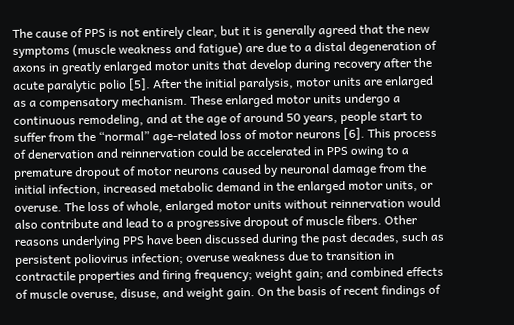The cause of PPS is not entirely clear, but it is generally agreed that the new symptoms (muscle weakness and fatigue) are due to a distal degeneration of axons in greatly enlarged motor units that develop during recovery after the acute paralytic polio [5]. After the initial paralysis, motor units are enlarged as a compensatory mechanism. These enlarged motor units undergo a continuous remodeling, and at the age of around 50 years, people start to suffer from the “normal” age-related loss of motor neurons [6]. This process of denervation and reinnervation could be accelerated in PPS owing to a premature dropout of motor neurons caused by neuronal damage from the initial infection, increased metabolic demand in the enlarged motor units, or overuse. The loss of whole, enlarged motor units without reinnervation would also contribute and lead to a progressive dropout of muscle fibers. Other reasons underlying PPS have been discussed during the past decades, such as persistent poliovirus infection; overuse weakness due to transition in contractile properties and firing frequency; weight gain; and combined effects of muscle overuse, disuse, and weight gain. On the basis of recent findings of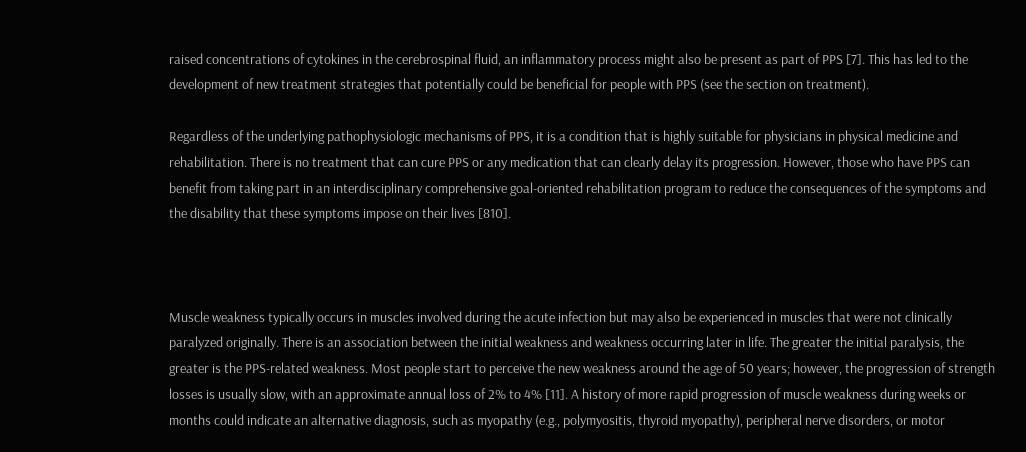raised concentrations of cytokines in the cerebrospinal fluid, an inflammatory process might also be present as part of PPS [7]. This has led to the development of new treatment strategies that potentially could be beneficial for people with PPS (see the section on treatment).

Regardless of the underlying pathophysiologic mechanisms of PPS, it is a condition that is highly suitable for physicians in physical medicine and rehabilitation. There is no treatment that can cure PPS or any medication that can clearly delay its progression. However, those who have PPS can benefit from taking part in an interdisciplinary comprehensive goal-oriented rehabilitation program to reduce the consequences of the symptoms and the disability that these symptoms impose on their lives [810].



Muscle weakness typically occurs in muscles involved during the acute infection but may also be experienced in muscles that were not clinically paralyzed originally. There is an association between the initial weakness and weakness occurring later in life. The greater the initial paralysis, the greater is the PPS-related weakness. Most people start to perceive the new weakness around the age of 50 years; however, the progression of strength losses is usually slow, with an approximate annual loss of 2% to 4% [11]. A history of more rapid progression of muscle weakness during weeks or months could indicate an alternative diagnosis, such as myopathy (e.g., polymyositis, thyroid myopathy), peripheral nerve disorders, or motor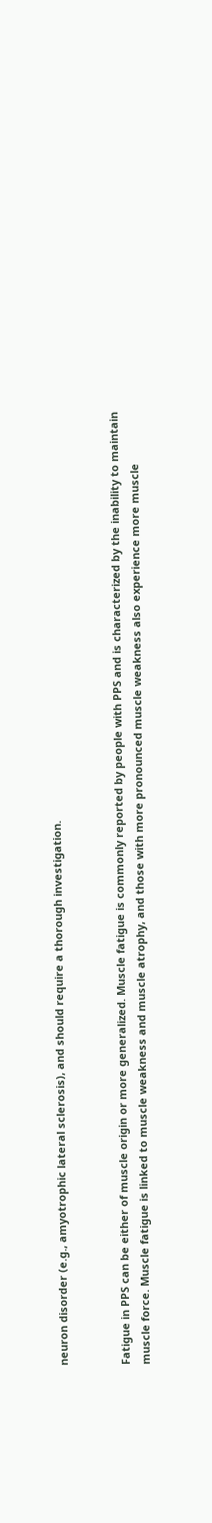neuron disorder (e.g., amyotrophic lateral sclerosis), and should require a thorough investigation.


Fatigue in PPS can be either of muscle origin or more generalized. Muscle fatigue is commonly reported by people with PPS and is characterized by the inability to maintain muscle force. Muscle fatigue is linked to muscle weakness and muscle atrophy, and those with more pronounced muscle weakness also experience more muscle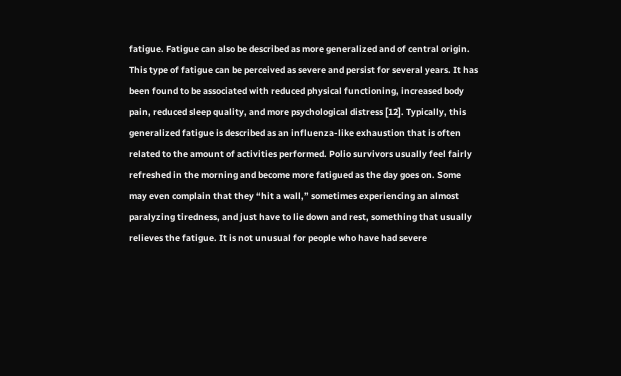fatigue. Fatigue can also be described as more generalized and of central origin. This type of fatigue can be perceived as severe and persist for several years. It has been found to be associated with reduced physical functioning, increased body pain, reduced sleep quality, and more psychological distress [12]. Typically, this generalized fatigue is described as an influenza-like exhaustion that is often related to the amount of activities performed. Polio survivors usually feel fairly refreshed in the morning and become more fatigued as the day goes on. Some may even complain that they “hit a wall,” sometimes experiencing an almost paralyzing tiredness, and just have to lie down and rest, something that usually relieves the fatigue. It is not unusual for people who have had severe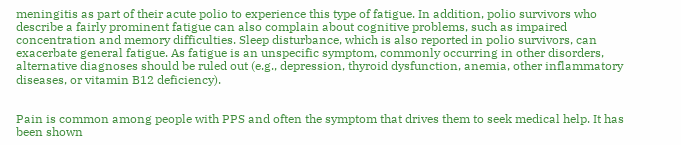meningitis as part of their acute polio to experience this type of fatigue. In addition, polio survivors who describe a fairly prominent fatigue can also complain about cognitive problems, such as impaired concentration and memory difficulties. Sleep disturbance, which is also reported in polio survivors, can exacerbate general fatigue. As fatigue is an unspecific symptom, commonly occurring in other disorders, alternative diagnoses should be ruled out (e.g., depression, thyroid dysfunction, anemia, other inflammatory diseases, or vitamin B12 deficiency).


Pain is common among people with PPS and often the symptom that drives them to seek medical help. It has been shown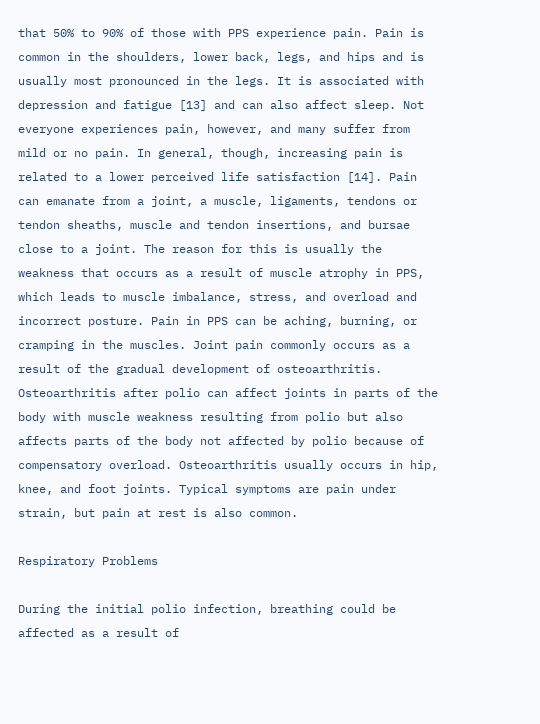that 50% to 90% of those with PPS experience pain. Pain is common in the shoulders, lower back, legs, and hips and is usually most pronounced in the legs. It is associated with depression and fatigue [13] and can also affect sleep. Not everyone experiences pain, however, and many suffer from mild or no pain. In general, though, increasing pain is related to a lower perceived life satisfaction [14]. Pain can emanate from a joint, a muscle, ligaments, tendons or tendon sheaths, muscle and tendon insertions, and bursae close to a joint. The reason for this is usually the weakness that occurs as a result of muscle atrophy in PPS, which leads to muscle imbalance, stress, and overload and incorrect posture. Pain in PPS can be aching, burning, or cramping in the muscles. Joint pain commonly occurs as a result of the gradual development of osteoarthritis. Osteoarthritis after polio can affect joints in parts of the body with muscle weakness resulting from polio but also affects parts of the body not affected by polio because of compensatory overload. Osteoarthritis usually occurs in hip, knee, and foot joints. Typical symptoms are pain under strain, but pain at rest is also common.

Respiratory Problems

During the initial polio infection, breathing could be affected as a result of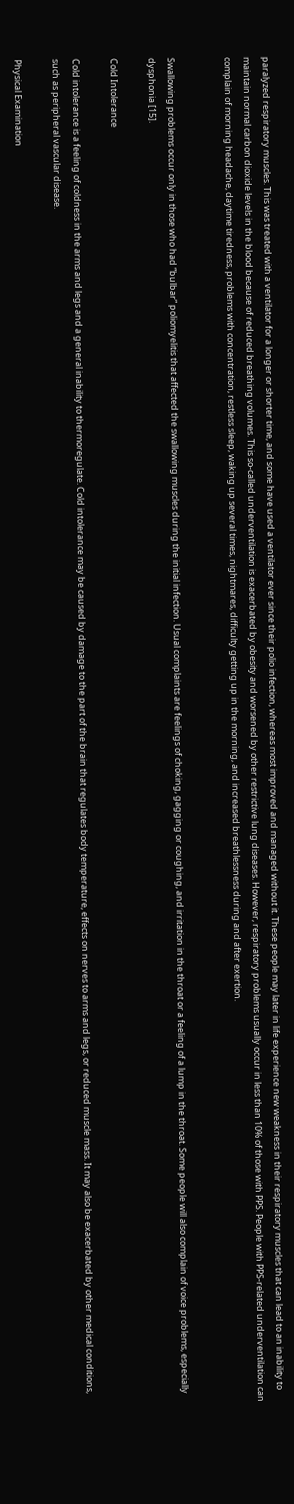paralyzed respiratory muscles. This was treated with a ventilator for a longer or shorter time, and some have used a ventilator ever since their polio infection, whereas most improved and managed without it. These people may later in life experience new weakness in their respiratory muscles that can lead to an inability to maintain normal carbon dioxide levels in the blood because of reduced breathing volumes. This so-called underventilation is exacerbated by obesity and worsened by other restrictive lung diseases. However, respiratory problems usually occur in less than 10% of those with PPS. People with PPS-related underventilation can complain of morning headache, daytime tiredness, problems with concentration, restless sleep, waking up several times, nightmares, difficulty getting up in the morning, and increased breathlessness during and after exertion.


Swallowing problems occur only in those who had “bulbar” poliomyelitis that affected the swallowing muscles during the initial infection. Usual complaints are feelings of choking, gagging or coughing, and irritation in the throat or a feeling of a lump in the throat. Some people will also complain of voice problems, especially dysphonia [15].

Cold Intolerance

Cold intolerance is a feeling of coldness in the arms and legs and a general inability to thermoregulate. Cold intolerance may be caused by damage to the part of the brain that regulates body temperature, effects on nerves to arms and legs, or reduced muscle mass. It may also be exacerbated by other medical conditions, such as peripheral vascular disease.

Physical Examination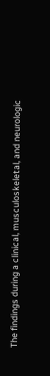The findings during a clinical, musculoskeletal, and neurologic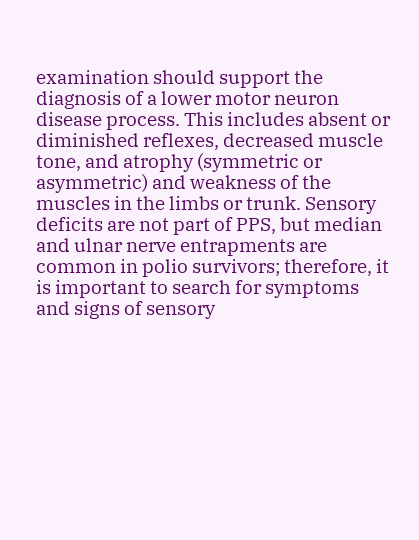examination should support the diagnosis of a lower motor neuron disease process. This includes absent or diminished reflexes, decreased muscle tone, and atrophy (symmetric or asymmetric) and weakness of the muscles in the limbs or trunk. Sensory deficits are not part of PPS, but median and ulnar nerve entrapments are common in polio survivors; therefore, it is important to search for symptoms and signs of sensory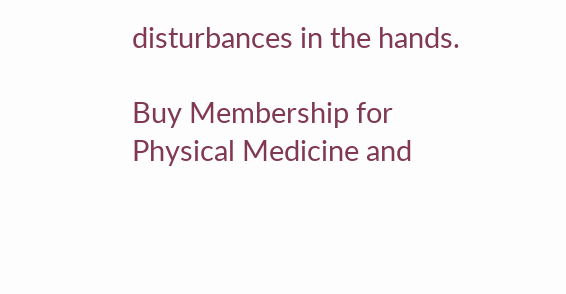disturbances in the hands.

Buy Membership for Physical Medicine and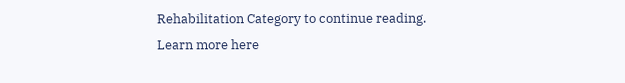Rehabilitation Category to continue reading. Learn more here